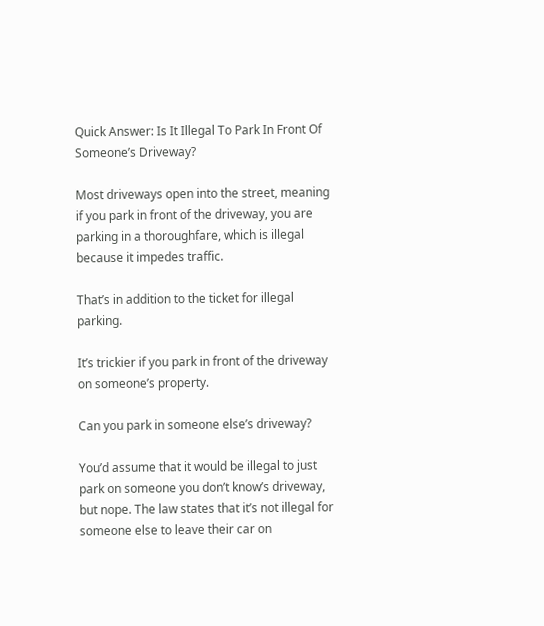Quick Answer: Is It Illegal To Park In Front Of Someone’s Driveway?

Most driveways open into the street, meaning if you park in front of the driveway, you are parking in a thoroughfare, which is illegal because it impedes traffic.

That’s in addition to the ticket for illegal parking.

It’s trickier if you park in front of the driveway on someone’s property.

Can you park in someone else’s driveway?

You’d assume that it would be illegal to just park on someone you don’t know’s driveway, but nope. The law states that it’s not illegal for someone else to leave their car on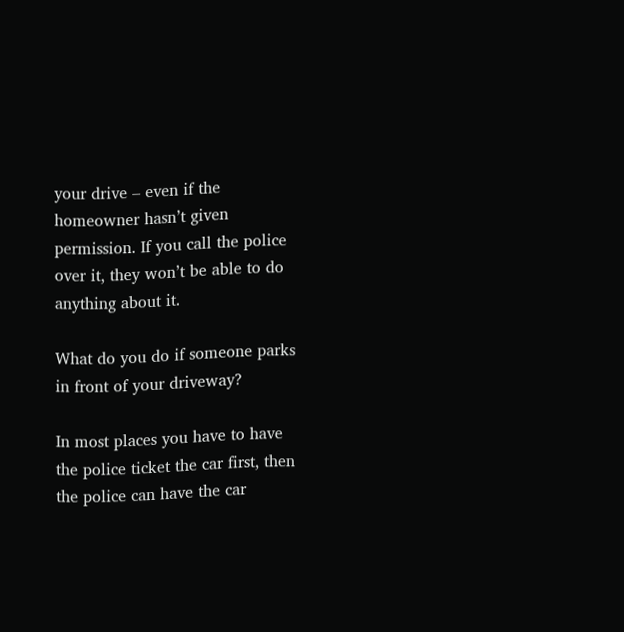your drive – even if the homeowner hasn’t given permission. If you call the police over it, they won’t be able to do anything about it.

What do you do if someone parks in front of your driveway?

In most places you have to have the police ticket the car first, then the police can have the car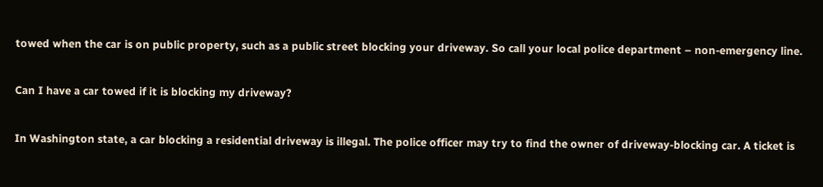towed when the car is on public property, such as a public street blocking your driveway. So call your local police department – non-emergency line.

Can I have a car towed if it is blocking my driveway?

In Washington state, a car blocking a residential driveway is illegal. The police officer may try to find the owner of driveway-blocking car. A ticket is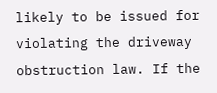likely to be issued for violating the driveway obstruction law. If the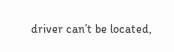driver can’t be located,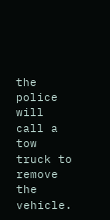the police will call a tow truck to remove the vehicle.